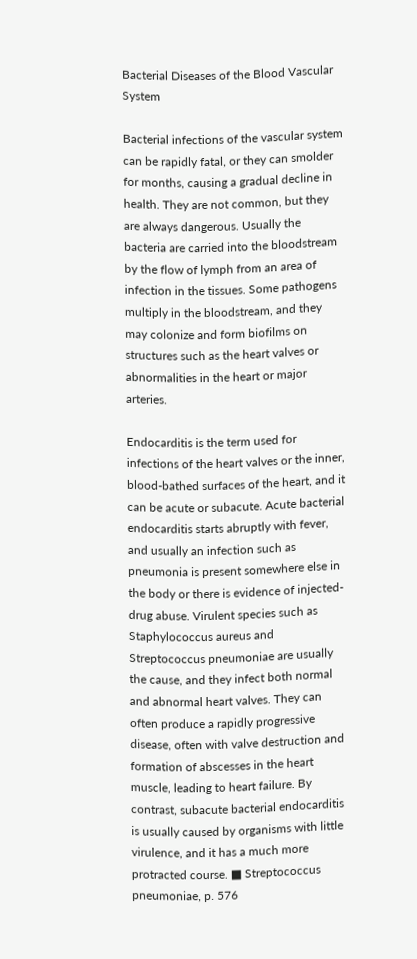Bacterial Diseases of the Blood Vascular System

Bacterial infections of the vascular system can be rapidly fatal, or they can smolder for months, causing a gradual decline in health. They are not common, but they are always dangerous. Usually the bacteria are carried into the bloodstream by the flow of lymph from an area of infection in the tissues. Some pathogens multiply in the bloodstream, and they may colonize and form biofilms on structures such as the heart valves or abnormalities in the heart or major arteries.

Endocarditis is the term used for infections of the heart valves or the inner, blood-bathed surfaces of the heart, and it can be acute or subacute. Acute bacterial endocarditis starts abruptly with fever, and usually an infection such as pneumonia is present somewhere else in the body or there is evidence of injected-drug abuse. Virulent species such as Staphylococcus aureus and Streptococcus pneumoniae are usually the cause, and they infect both normal and abnormal heart valves. They can often produce a rapidly progressive disease, often with valve destruction and formation of abscesses in the heart muscle, leading to heart failure. By contrast, subacute bacterial endocarditis is usually caused by organisms with little virulence, and it has a much more protracted course. ■ Streptococcus pneumoniae, p. 576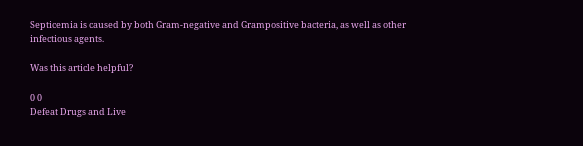Septicemia is caused by both Gram-negative and Grampositive bacteria, as well as other infectious agents.

Was this article helpful?

0 0
Defeat Drugs and Live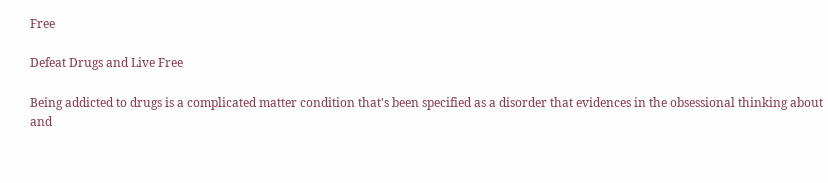Free

Defeat Drugs and Live Free

Being addicted to drugs is a complicated matter condition that's been specified as a disorder that evidences in the obsessional thinking about and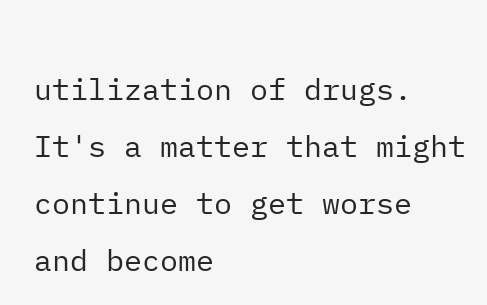utilization of drugs. It's a matter that might continue to get worse and become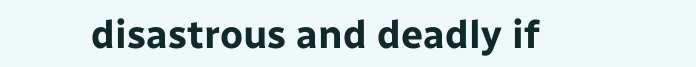disastrous and deadly if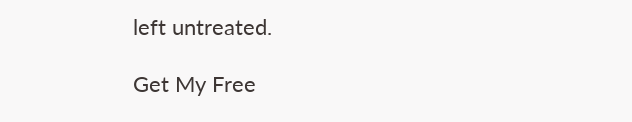left untreated.

Get My Free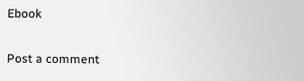Ebook

Post a comment